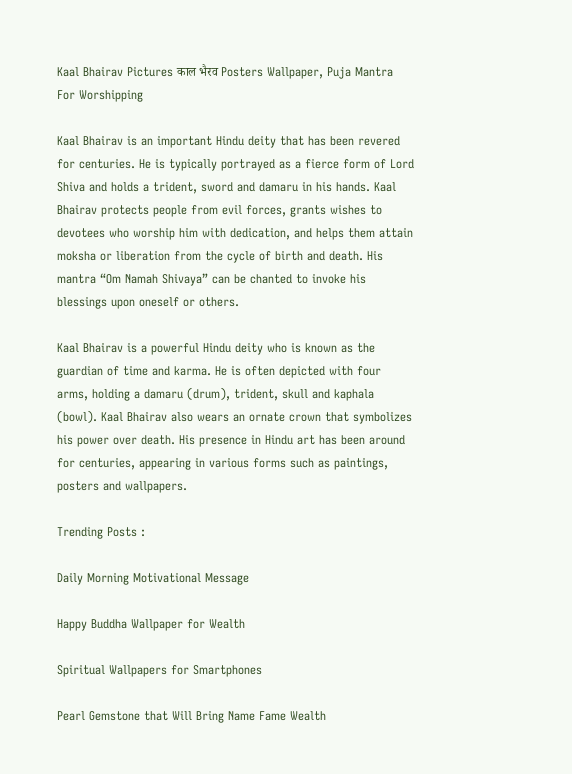Kaal Bhairav Pictures काल भैरव Posters Wallpaper, Puja Mantra For Worshipping

Kaal Bhairav is an important Hindu deity that has been revered for centuries. He is typically portrayed as a fierce form of Lord Shiva and holds a trident, sword and damaru in his hands. Kaal Bhairav protects people from evil forces, grants wishes to devotees who worship him with dedication, and helps them attain moksha or liberation from the cycle of birth and death. His mantra “Om Namah Shivaya” can be chanted to invoke his blessings upon oneself or others.

Kaal Bhairav is a powerful Hindu deity who is known as the guardian of time and karma. He is often depicted with four arms, holding a damaru (drum), trident, skull and kaphala (bowl). Kaal Bhairav also wears an ornate crown that symbolizes his power over death. His presence in Hindu art has been around for centuries, appearing in various forms such as paintings, posters and wallpapers.

Trending Posts :

Daily Morning Motivational Message

Happy Buddha Wallpaper for Wealth

Spiritual Wallpapers for Smartphones

Pearl Gemstone that Will Bring Name Fame Wealth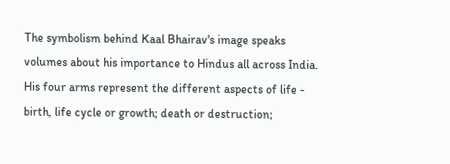The symbolism behind Kaal Bhairav's image speaks volumes about his importance to Hindus all across India. His four arms represent the different aspects of life - birth, life cycle or growth; death or destruction;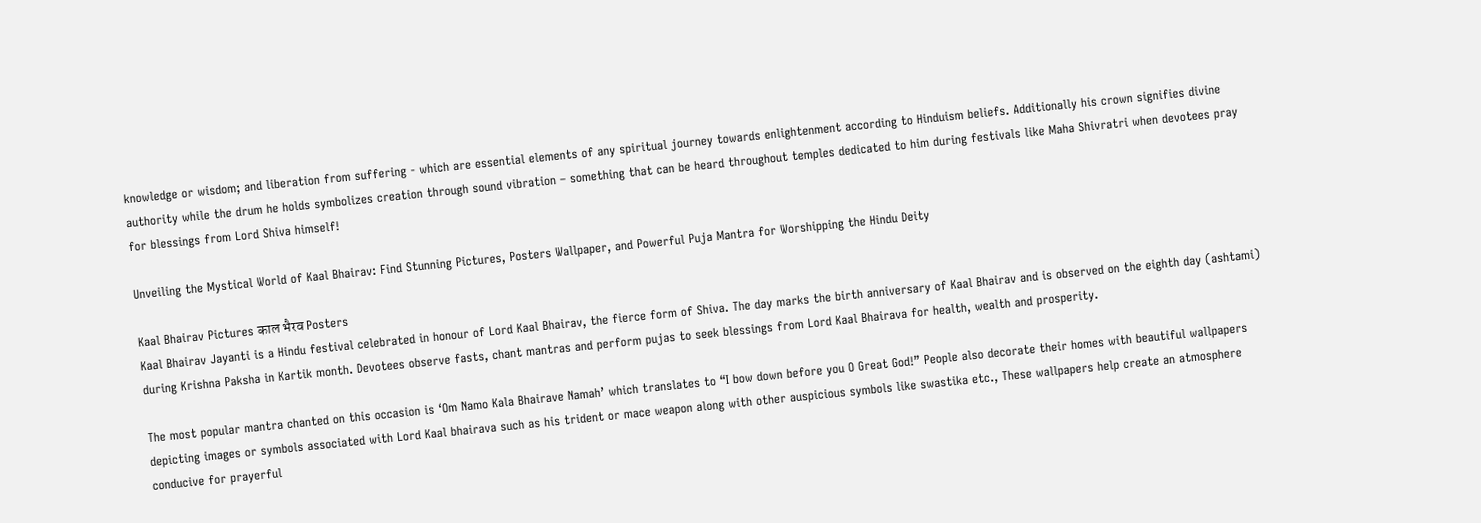knowledge or wisdom; and liberation from suffering - which are essential elements of any spiritual journey towards enlightenment according to Hinduism beliefs. Additionally his crown signifies divine authority while the drum he holds symbolizes creation through sound vibration – something that can be heard throughout temples dedicated to him during festivals like Maha Shivratri when devotees pray for blessings from Lord Shiva himself!

Unveiling the Mystical World of Kaal Bhairav: Find Stunning Pictures, Posters Wallpaper, and Powerful Puja Mantra for Worshipping the Hindu Deity

Kaal Bhairav Pictures काल भैरव Posters
Kaal Bhairav Jayanti is a Hindu festival celebrated in honour of Lord Kaal Bhairav, the fierce form of Shiva. The day marks the birth anniversary of Kaal Bhairav and is observed on the eighth day (ashtami) during Krishna Paksha in Kartik month. Devotees observe fasts, chant mantras and perform pujas to seek blessings from Lord Kaal Bhairava for health, wealth and prosperity.

The most popular mantra chanted on this occasion is ‘Om Namo Kala Bhairave Namah’ which translates to “I bow down before you O Great God!” People also decorate their homes with beautiful wallpapers depicting images or symbols associated with Lord Kaal bhairava such as his trident or mace weapon along with other auspicious symbols like swastika etc., These wallpapers help create an atmosphere conducive for prayerful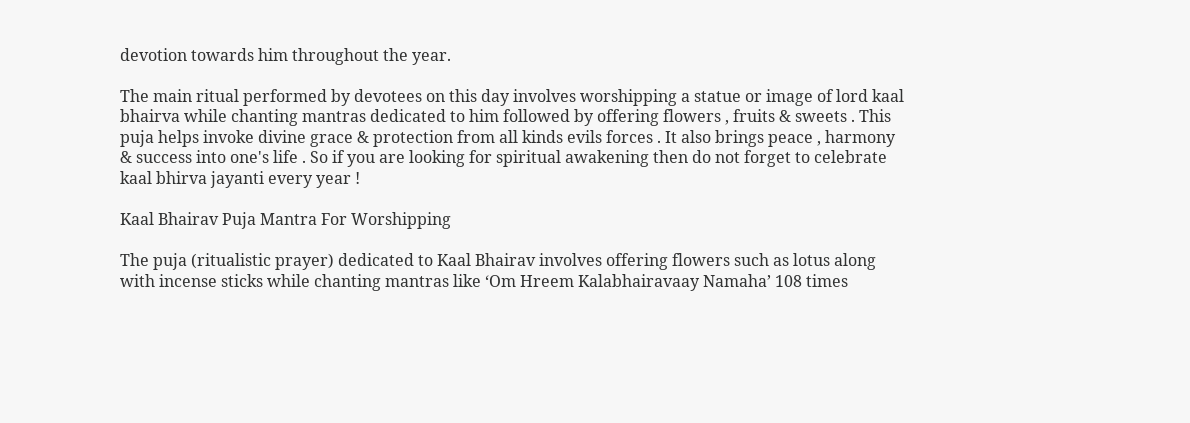devotion towards him throughout the year.

The main ritual performed by devotees on this day involves worshipping a statue or image of lord kaal bhairva while chanting mantras dedicated to him followed by offering flowers , fruits & sweets . This puja helps invoke divine grace & protection from all kinds evils forces . It also brings peace , harmony & success into one's life . So if you are looking for spiritual awakening then do not forget to celebrate kaal bhirva jayanti every year !

Kaal Bhairav Puja Mantra For Worshipping

The puja (ritualistic prayer) dedicated to Kaal Bhairav involves offering flowers such as lotus along with incense sticks while chanting mantras like ‘Om Hreem Kalabhairavaay Namaha’ 108 times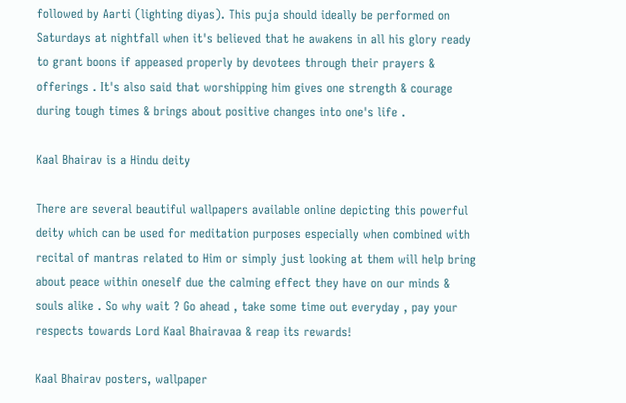followed by Aarti (lighting diyas). This puja should ideally be performed on Saturdays at nightfall when it's believed that he awakens in all his glory ready to grant boons if appeased properly by devotees through their prayers & offerings . It's also said that worshipping him gives one strength & courage during tough times & brings about positive changes into one's life .

Kaal Bhairav is a Hindu deity

There are several beautiful wallpapers available online depicting this powerful deity which can be used for meditation purposes especially when combined with recital of mantras related to Him or simply just looking at them will help bring about peace within oneself due the calming effect they have on our minds & souls alike . So why wait ? Go ahead , take some time out everyday , pay your respects towards Lord Kaal Bhairavaa & reap its rewards!

Kaal Bhairav posters, wallpaper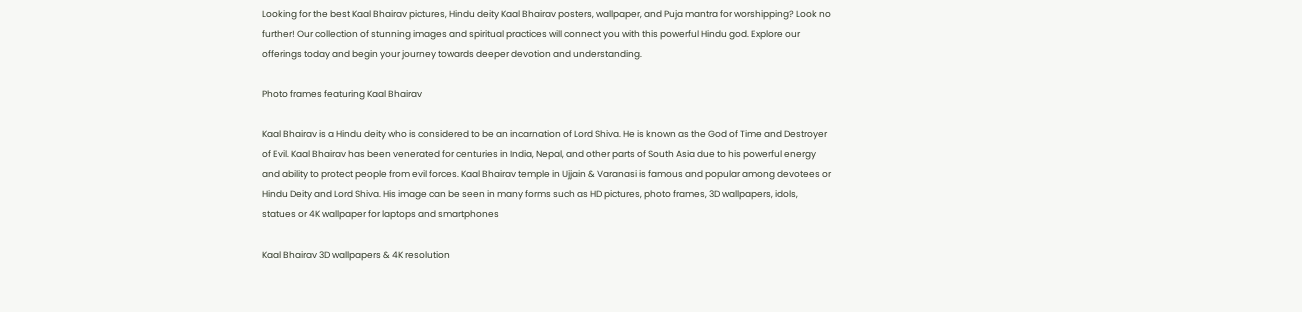Looking for the best Kaal Bhairav pictures, Hindu deity Kaal Bhairav posters, wallpaper, and Puja mantra for worshipping? Look no further! Our collection of stunning images and spiritual practices will connect you with this powerful Hindu god. Explore our offerings today and begin your journey towards deeper devotion and understanding.

Photo frames featuring Kaal Bhairav

Kaal Bhairav is a Hindu deity who is considered to be an incarnation of Lord Shiva. He is known as the God of Time and Destroyer of Evil. Kaal Bhairav has been venerated for centuries in India, Nepal, and other parts of South Asia due to his powerful energy and ability to protect people from evil forces. Kaal Bhairav temple in Ujjain & Varanasi is famous and popular among devotees or Hindu Deity and Lord Shiva. His image can be seen in many forms such as HD pictures, photo frames, 3D wallpapers, idols, statues or 4K wallpaper for laptops and smartphones

Kaal Bhairav 3D wallpapers & 4K resolution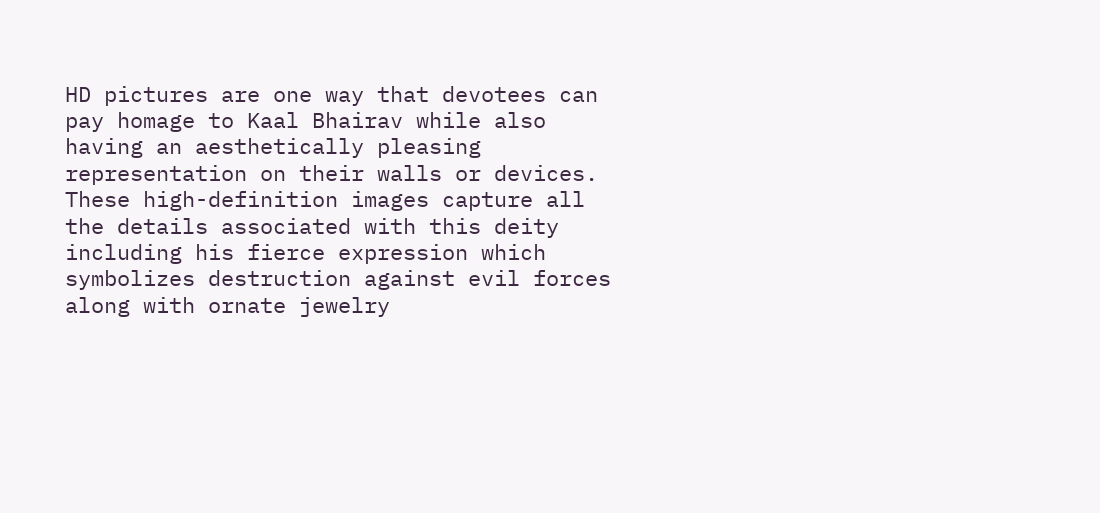HD pictures are one way that devotees can pay homage to Kaal Bhairav while also having an aesthetically pleasing representation on their walls or devices. These high-definition images capture all the details associated with this deity including his fierce expression which symbolizes destruction against evil forces along with ornate jewelry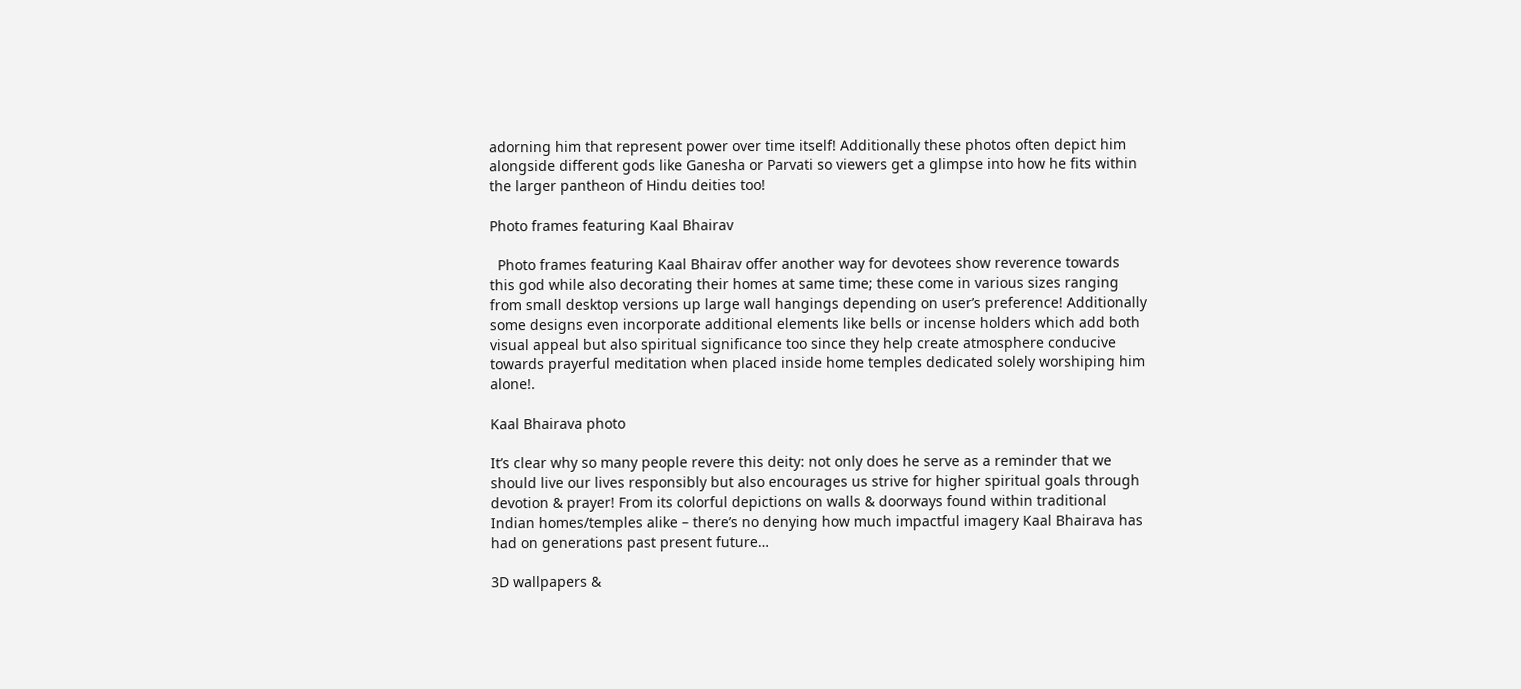adorning him that represent power over time itself! Additionally these photos often depict him alongside different gods like Ganesha or Parvati so viewers get a glimpse into how he fits within the larger pantheon of Hindu deities too!

Photo frames featuring Kaal Bhairav

  Photo frames featuring Kaal Bhairav offer another way for devotees show reverence towards this god while also decorating their homes at same time; these come in various sizes ranging from small desktop versions up large wall hangings depending on user’s preference! Additionally some designs even incorporate additional elements like bells or incense holders which add both visual appeal but also spiritual significance too since they help create atmosphere conducive towards prayerful meditation when placed inside home temples dedicated solely worshiping him alone!.

Kaal Bhairava photo

It’s clear why so many people revere this deity: not only does he serve as a reminder that we should live our lives responsibly but also encourages us strive for higher spiritual goals through devotion & prayer! From its colorful depictions on walls & doorways found within traditional Indian homes/temples alike – there’s no denying how much impactful imagery Kaal Bhairava has had on generations past present future…

3D wallpapers &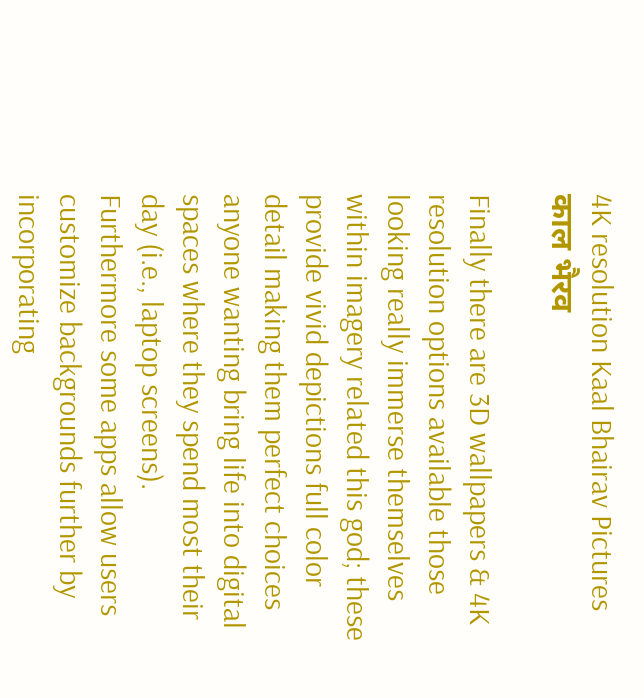4K resolution Kaal Bhairav Pictures काल भैरव

Finally there are 3D wallpapers & 4K resolution options available those looking really immerse themselves within imagery related this god; these provide vivid depictions full color detail making them perfect choices anyone wanting bring life into digital spaces where they spend most their day (i.e., laptop screens). Furthermore some apps allow users customize backgrounds further by incorporating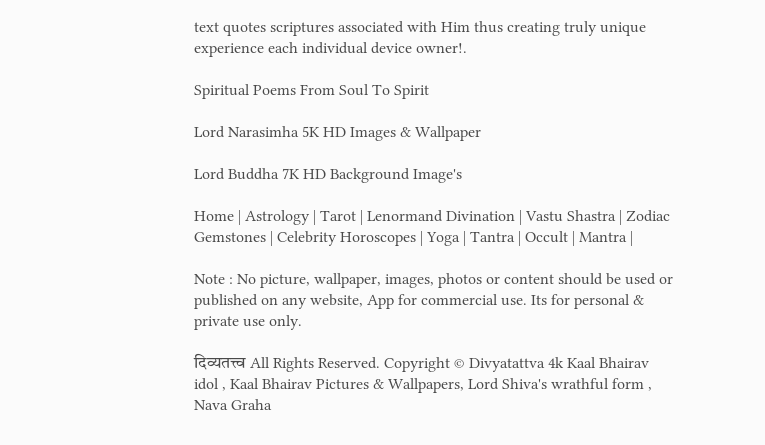text quotes scriptures associated with Him thus creating truly unique experience each individual device owner!.

Spiritual Poems From Soul To Spirit

Lord Narasimha 5K HD Images & Wallpaper

Lord Buddha 7K HD Background Image's

Home | Astrology | Tarot | Lenormand Divination | Vastu Shastra | Zodiac Gemstones | Celebrity Horoscopes | Yoga | Tantra | Occult | Mantra |

Note : No picture, wallpaper, images, photos or content should be used or published on any website, App for commercial use. Its for personal & private use only.

दिव्यतत्त्व All Rights Reserved. Copyright © Divyatattva 4k Kaal Bhairav idol , Kaal Bhairav Pictures & Wallpapers, Lord Shiva's wrathful form , Nava Graha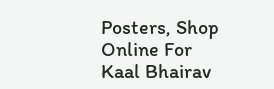Posters, Shop Online For Kaal Bhairav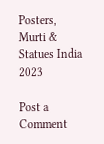Posters,  Murti & Statues India 2023

Post a Comment